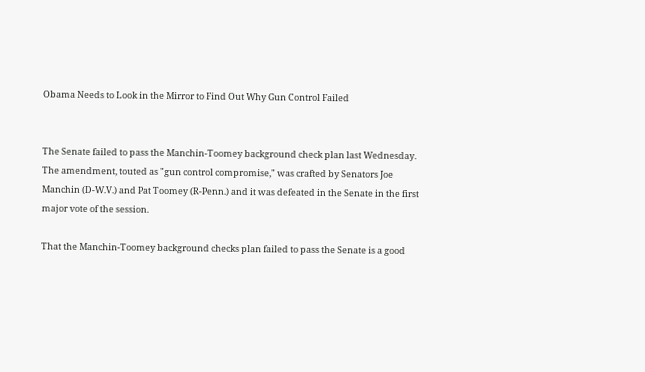Obama Needs to Look in the Mirror to Find Out Why Gun Control Failed


The Senate failed to pass the Manchin-Toomey background check plan last Wednesday.  The amendment, touted as "gun control compromise," was crafted by Senators Joe Manchin (D-W.V.) and Pat Toomey (R-Penn.) and it was defeated in the Senate in the first major vote of the session.

That the Manchin-Toomey background checks plan failed to pass the Senate is a good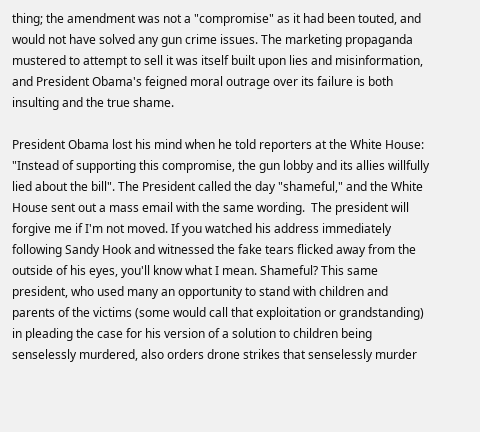thing; the amendment was not a "compromise" as it had been touted, and would not have solved any gun crime issues. The marketing propaganda mustered to attempt to sell it was itself built upon lies and misinformation, and President Obama's feigned moral outrage over its failure is both insulting and the true shame.

President Obama lost his mind when he told reporters at the White House: "Instead of supporting this compromise, the gun lobby and its allies willfully lied about the bill". The President called the day "shameful," and the White House sent out a mass email with the same wording.  The president will forgive me if I'm not moved. If you watched his address immediately following Sandy Hook and witnessed the fake tears flicked away from the outside of his eyes, you'll know what I mean. Shameful? This same president, who used many an opportunity to stand with children and parents of the victims (some would call that exploitation or grandstanding) in pleading the case for his version of a solution to children being senselessly murdered, also orders drone strikes that senselessly murder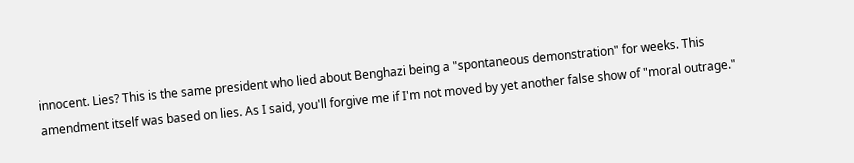innocent. Lies? This is the same president who lied about Benghazi being a "spontaneous demonstration" for weeks. This amendment itself was based on lies. As I said, you'll forgive me if I'm not moved by yet another false show of "moral outrage."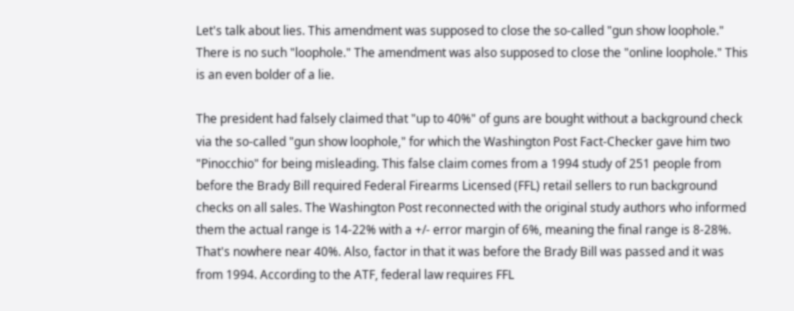Let's talk about lies. This amendment was supposed to close the so-called "gun show loophole." There is no such "loophole." The amendment was also supposed to close the "online loophole." This is an even bolder of a lie.

The president had falsely claimed that "up to 40%" of guns are bought without a background check via the so-called "gun show loophole," for which the Washington Post Fact-Checker gave him two "Pinocchio" for being misleading. This false claim comes from a 1994 study of 251 people from before the Brady Bill required Federal Firearms Licensed (FFL) retail sellers to run background checks on all sales. The Washington Post reconnected with the original study authors who informed them the actual range is 14-22% with a +/- error margin of 6%, meaning the final range is 8-28%. That's nowhere near 40%. Also, factor in that it was before the Brady Bill was passed and it was from 1994. According to the ATF, federal law requires FFL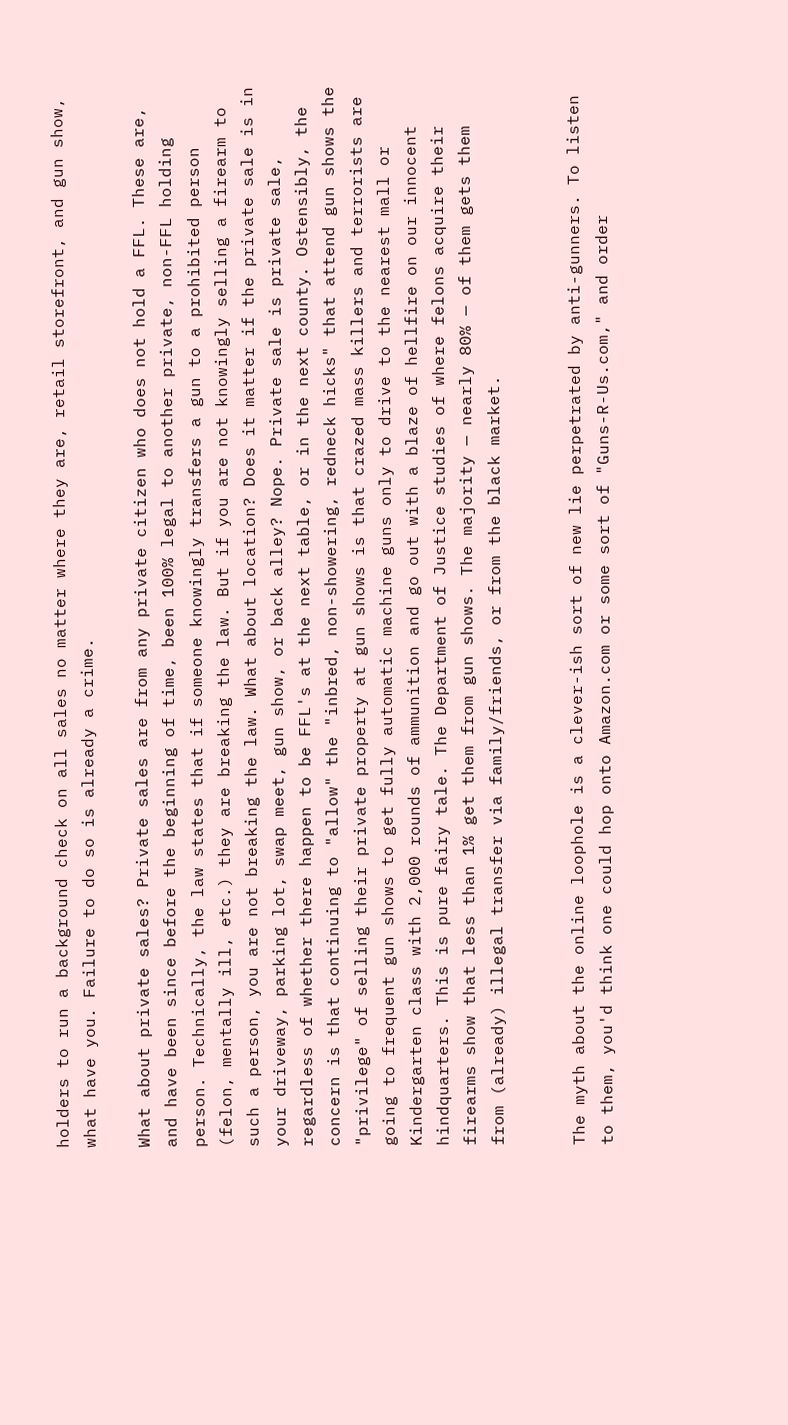holders to run a background check on all sales no matter where they are, retail storefront, and gun show, what have you. Failure to do so is already a crime.

What about private sales? Private sales are from any private citizen who does not hold a FFL. These are, and have been since before the beginning of time, been 100% legal to another private, non-FFL holding person. Technically, the law states that if someone knowingly transfers a gun to a prohibited person (felon, mentally ill, etc.) they are breaking the law. But if you are not knowingly selling a firearm to such a person, you are not breaking the law. What about location? Does it matter if the private sale is in your driveway, parking lot, swap meet, gun show, or back alley? Nope. Private sale is private sale, regardless of whether there happen to be FFL's at the next table, or in the next county. Ostensibly, the concern is that continuing to "allow" the "inbred, non-showering, redneck hicks" that attend gun shows the "privilege" of selling their private property at gun shows is that crazed mass killers and terrorists are going to frequent gun shows to get fully automatic machine guns only to drive to the nearest mall or Kindergarten class with 2,000 rounds of ammunition and go out with a blaze of hellfire on our innocent hindquarters. This is pure fairy tale. The Department of Justice studies of where felons acquire their firearms show that less than 1% get them from gun shows. The majority — nearly 80% — of them gets them from (already) illegal transfer via family/friends, or from the black market.


The myth about the online loophole is a clever-ish sort of new lie perpetrated by anti-gunners. To listen to them, you'd think one could hop onto Amazon.com or some sort of "Guns-R-Us.com," and order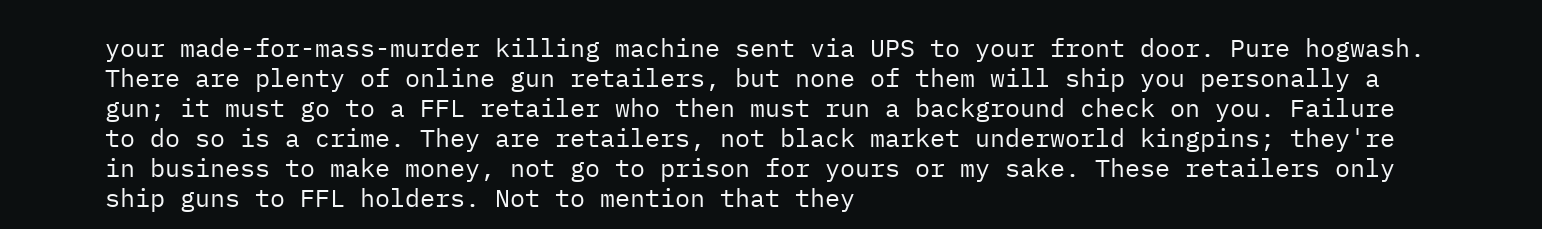your made-for-mass-murder killing machine sent via UPS to your front door. Pure hogwash. There are plenty of online gun retailers, but none of them will ship you personally a gun; it must go to a FFL retailer who then must run a background check on you. Failure to do so is a crime. They are retailers, not black market underworld kingpins; they're in business to make money, not go to prison for yours or my sake. These retailers only ship guns to FFL holders. Not to mention that they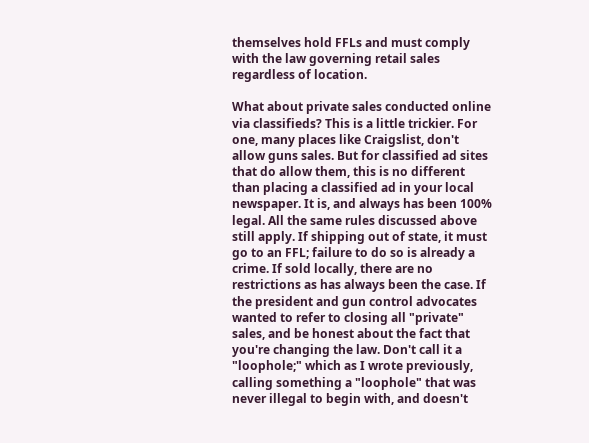themselves hold FFLs and must comply with the law governing retail sales regardless of location.

What about private sales conducted online via classifieds? This is a little trickier. For one, many places like Craigslist, don't allow guns sales. But for classified ad sites that do allow them, this is no different than placing a classified ad in your local newspaper. It is, and always has been 100% legal. All the same rules discussed above still apply. If shipping out of state, it must go to an FFL; failure to do so is already a crime. If sold locally, there are no restrictions as has always been the case. If the president and gun control advocates wanted to refer to closing all "private" sales, and be honest about the fact that you're changing the law. Don't call it a "loophole;" which as I wrote previously, calling something a "loophole" that was never illegal to begin with, and doesn't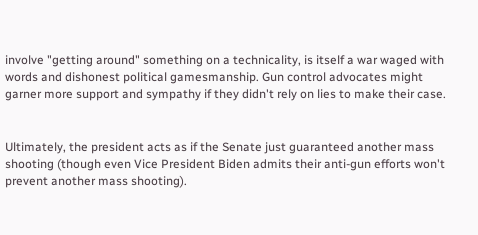involve "getting around" something on a technicality, is itself a war waged with words and dishonest political gamesmanship. Gun control advocates might garner more support and sympathy if they didn't rely on lies to make their case.


Ultimately, the president acts as if the Senate just guaranteed another mass shooting (though even Vice President Biden admits their anti-gun efforts won't prevent another mass shooting).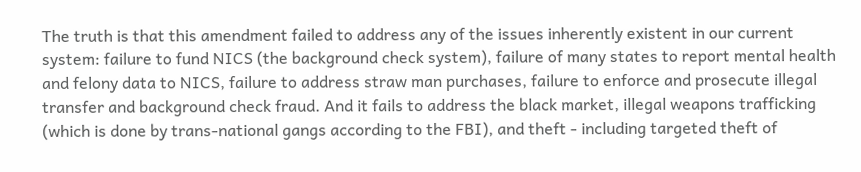The truth is that this amendment failed to address any of the issues inherently existent in our current system: failure to fund NICS (the background check system), failure of many states to report mental health and felony data to NICS, failure to address straw man purchases, failure to enforce and prosecute illegal transfer and background check fraud. And it fails to address the black market, illegal weapons trafficking (which is done by trans-national gangs according to the FBI), and theft - including targeted theft of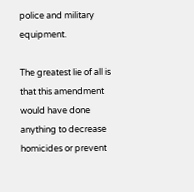police and military equipment.

The greatest lie of all is that this amendment would have done anything to decrease homicides or prevent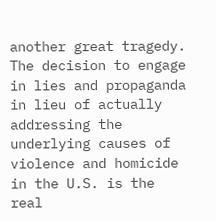another great tragedy. The decision to engage in lies and propaganda in lieu of actually addressing the underlying causes of violence and homicide in the U.S. is the real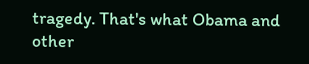tragedy. That's what Obama and other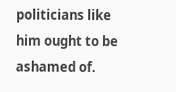politicians like him ought to be ashamed of.